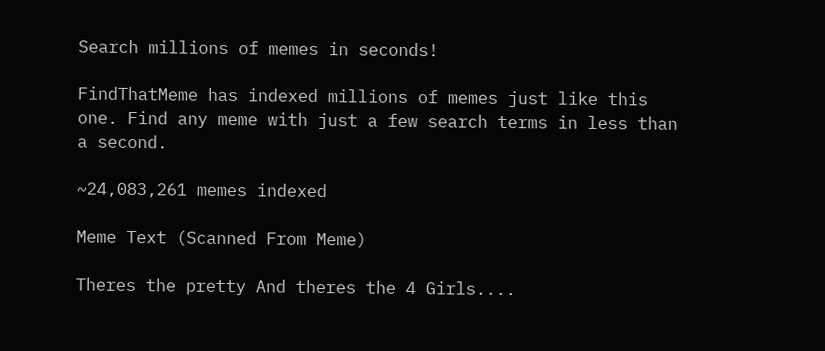Search millions of memes in seconds!

FindThatMeme has indexed millions of memes just like this one. Find any meme with just a few search terms in less than a second.

~24,083,261 memes indexed

Meme Text (Scanned From Meme)

Theres the pretty And theres the 4 Girls....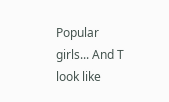Popular girls... And T look like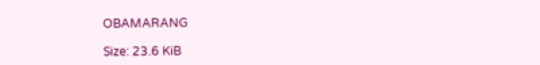OBAMARANG

Size: 23.6 KiB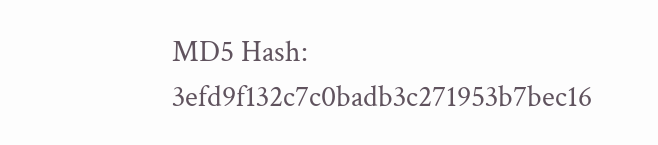MD5 Hash: 3efd9f132c7c0badb3c271953b7bec16